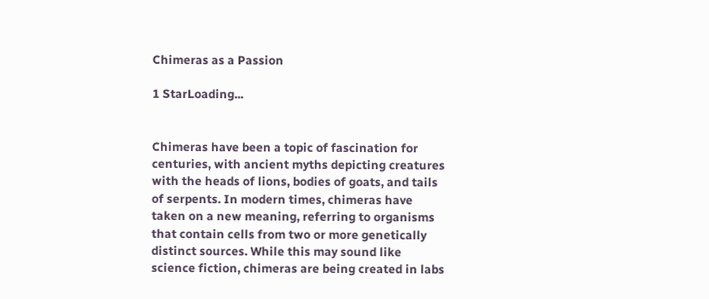Chimeras as a Passion

1 StarLoading...


Chimeras have been a topic of fascination for centuries, with ancient myths depicting creatures with the heads of lions, bodies of goats, and tails of serpents. In modern times, chimeras have taken on a new meaning, referring to organisms that contain cells from two or more genetically distinct sources. While this may sound like science fiction, chimeras are being created in labs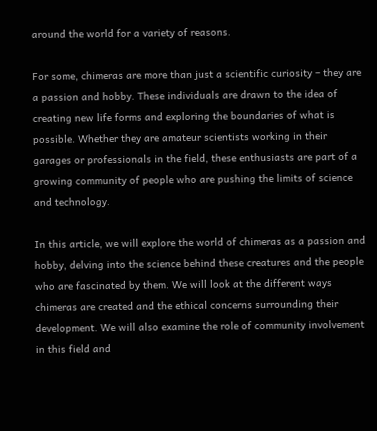around the world for a variety of reasons.

For some, chimeras are more than just a scientific curiosity – they are a passion and hobby. These individuals are drawn to the idea of creating new life forms and exploring the boundaries of what is possible. Whether they are amateur scientists working in their garages or professionals in the field, these enthusiasts are part of a growing community of people who are pushing the limits of science and technology.

In this article, we will explore the world of chimeras as a passion and hobby, delving into the science behind these creatures and the people who are fascinated by them. We will look at the different ways chimeras are created and the ethical concerns surrounding their development. We will also examine the role of community involvement in this field and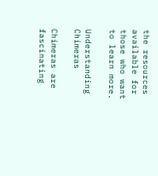the resources available for those who want to learn more.

Understanding Chimeras

Chimeras are fascinating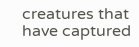creatures that have captured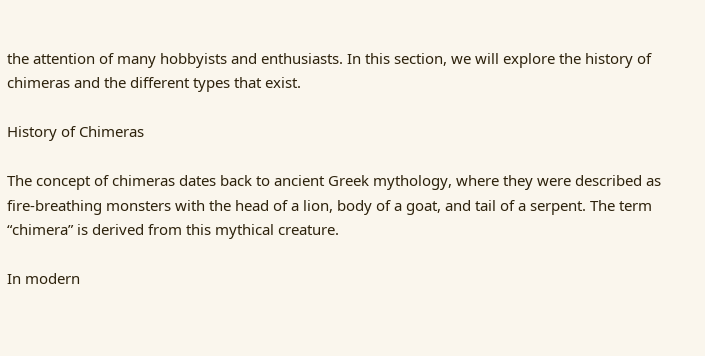the attention of many hobbyists and enthusiasts. In this section, we will explore the history of chimeras and the different types that exist.

History of Chimeras

The concept of chimeras dates back to ancient Greek mythology, where they were described as fire-breathing monsters with the head of a lion, body of a goat, and tail of a serpent. The term “chimera” is derived from this mythical creature.

In modern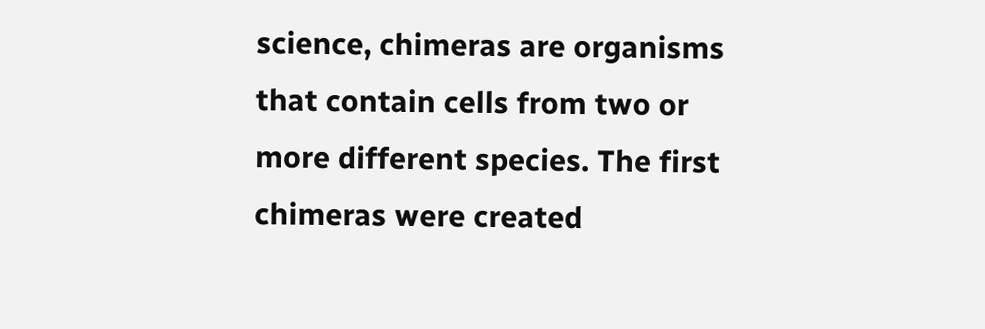science, chimeras are organisms that contain cells from two or more different species. The first chimeras were created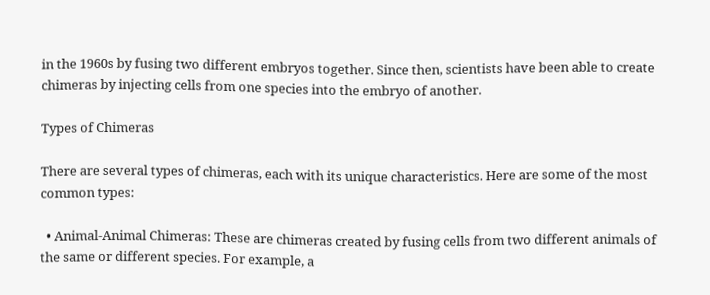in the 1960s by fusing two different embryos together. Since then, scientists have been able to create chimeras by injecting cells from one species into the embryo of another.

Types of Chimeras

There are several types of chimeras, each with its unique characteristics. Here are some of the most common types:

  • Animal-Animal Chimeras: These are chimeras created by fusing cells from two different animals of the same or different species. For example, a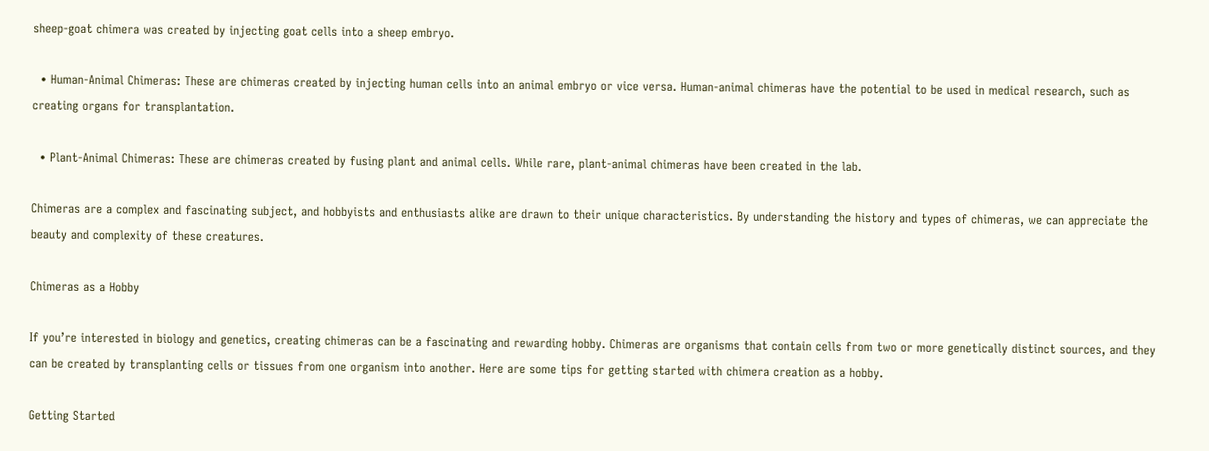sheep-goat chimera was created by injecting goat cells into a sheep embryo.

  • Human-Animal Chimeras: These are chimeras created by injecting human cells into an animal embryo or vice versa. Human-animal chimeras have the potential to be used in medical research, such as creating organs for transplantation.

  • Plant-Animal Chimeras: These are chimeras created by fusing plant and animal cells. While rare, plant-animal chimeras have been created in the lab.

Chimeras are a complex and fascinating subject, and hobbyists and enthusiasts alike are drawn to their unique characteristics. By understanding the history and types of chimeras, we can appreciate the beauty and complexity of these creatures.

Chimeras as a Hobby

If you’re interested in biology and genetics, creating chimeras can be a fascinating and rewarding hobby. Chimeras are organisms that contain cells from two or more genetically distinct sources, and they can be created by transplanting cells or tissues from one organism into another. Here are some tips for getting started with chimera creation as a hobby.

Getting Started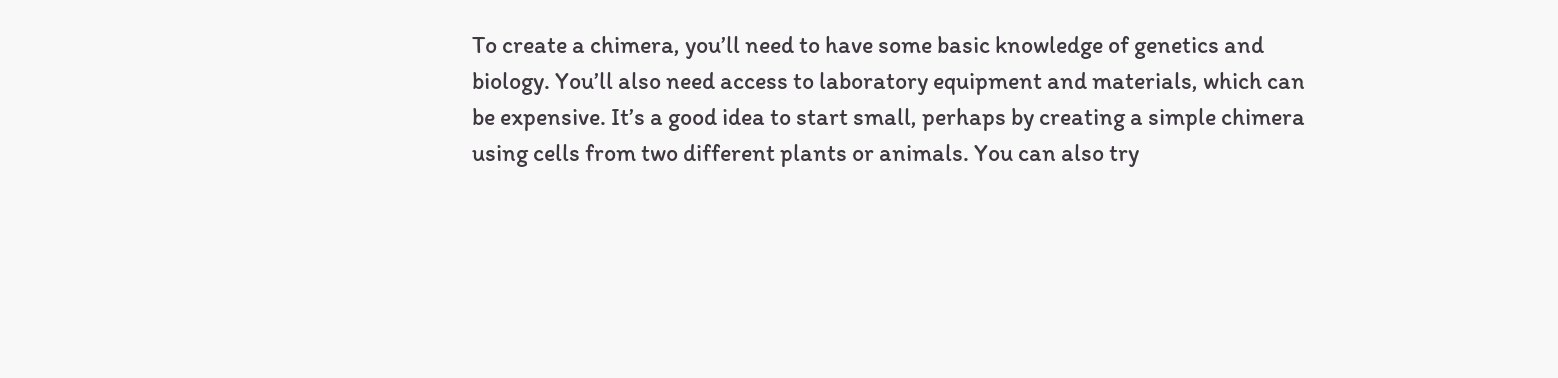To create a chimera, you’ll need to have some basic knowledge of genetics and biology. You’ll also need access to laboratory equipment and materials, which can be expensive. It’s a good idea to start small, perhaps by creating a simple chimera using cells from two different plants or animals. You can also try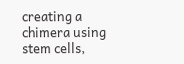creating a chimera using stem cells,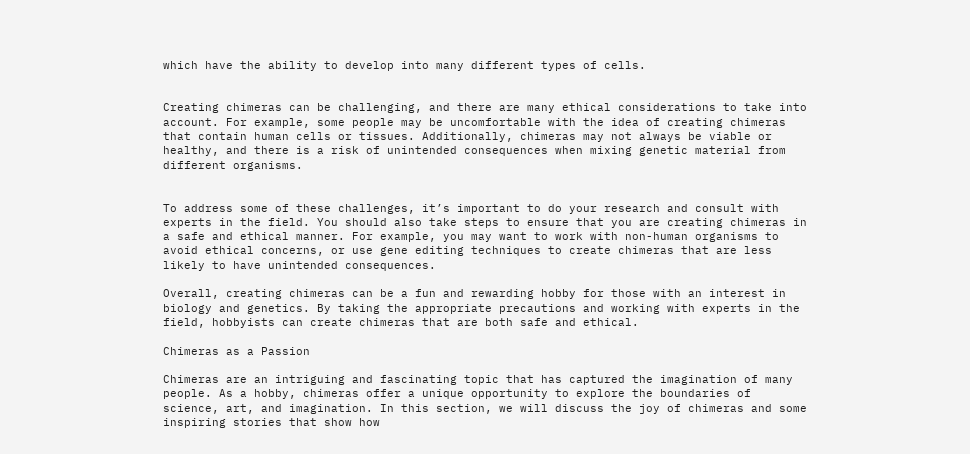which have the ability to develop into many different types of cells.


Creating chimeras can be challenging, and there are many ethical considerations to take into account. For example, some people may be uncomfortable with the idea of creating chimeras that contain human cells or tissues. Additionally, chimeras may not always be viable or healthy, and there is a risk of unintended consequences when mixing genetic material from different organisms.


To address some of these challenges, it’s important to do your research and consult with experts in the field. You should also take steps to ensure that you are creating chimeras in a safe and ethical manner. For example, you may want to work with non-human organisms to avoid ethical concerns, or use gene editing techniques to create chimeras that are less likely to have unintended consequences.

Overall, creating chimeras can be a fun and rewarding hobby for those with an interest in biology and genetics. By taking the appropriate precautions and working with experts in the field, hobbyists can create chimeras that are both safe and ethical.

Chimeras as a Passion

Chimeras are an intriguing and fascinating topic that has captured the imagination of many people. As a hobby, chimeras offer a unique opportunity to explore the boundaries of science, art, and imagination. In this section, we will discuss the joy of chimeras and some inspiring stories that show how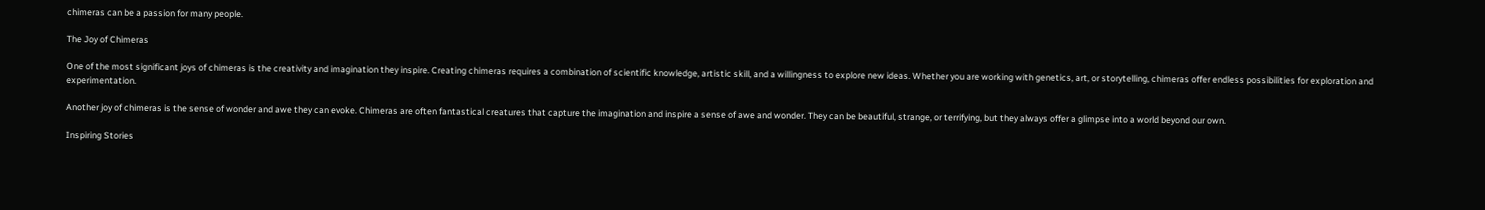chimeras can be a passion for many people.

The Joy of Chimeras

One of the most significant joys of chimeras is the creativity and imagination they inspire. Creating chimeras requires a combination of scientific knowledge, artistic skill, and a willingness to explore new ideas. Whether you are working with genetics, art, or storytelling, chimeras offer endless possibilities for exploration and experimentation.

Another joy of chimeras is the sense of wonder and awe they can evoke. Chimeras are often fantastical creatures that capture the imagination and inspire a sense of awe and wonder. They can be beautiful, strange, or terrifying, but they always offer a glimpse into a world beyond our own.

Inspiring Stories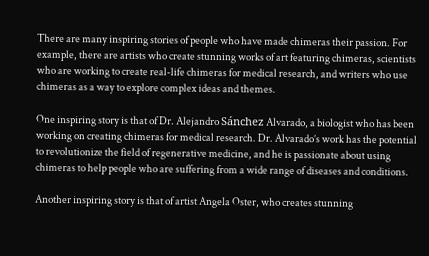There are many inspiring stories of people who have made chimeras their passion. For example, there are artists who create stunning works of art featuring chimeras, scientists who are working to create real-life chimeras for medical research, and writers who use chimeras as a way to explore complex ideas and themes.

One inspiring story is that of Dr. Alejandro Sánchez Alvarado, a biologist who has been working on creating chimeras for medical research. Dr. Alvarado’s work has the potential to revolutionize the field of regenerative medicine, and he is passionate about using chimeras to help people who are suffering from a wide range of diseases and conditions.

Another inspiring story is that of artist Angela Oster, who creates stunning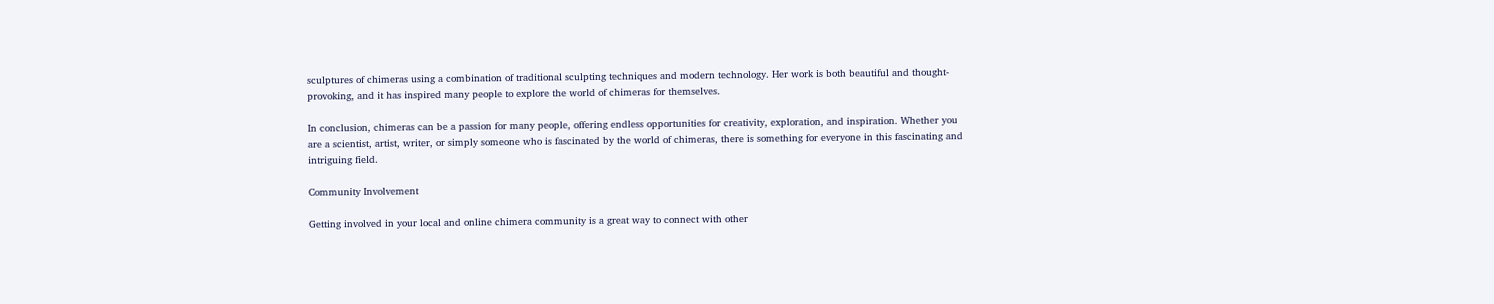sculptures of chimeras using a combination of traditional sculpting techniques and modern technology. Her work is both beautiful and thought-provoking, and it has inspired many people to explore the world of chimeras for themselves.

In conclusion, chimeras can be a passion for many people, offering endless opportunities for creativity, exploration, and inspiration. Whether you are a scientist, artist, writer, or simply someone who is fascinated by the world of chimeras, there is something for everyone in this fascinating and intriguing field.

Community Involvement

Getting involved in your local and online chimera community is a great way to connect with other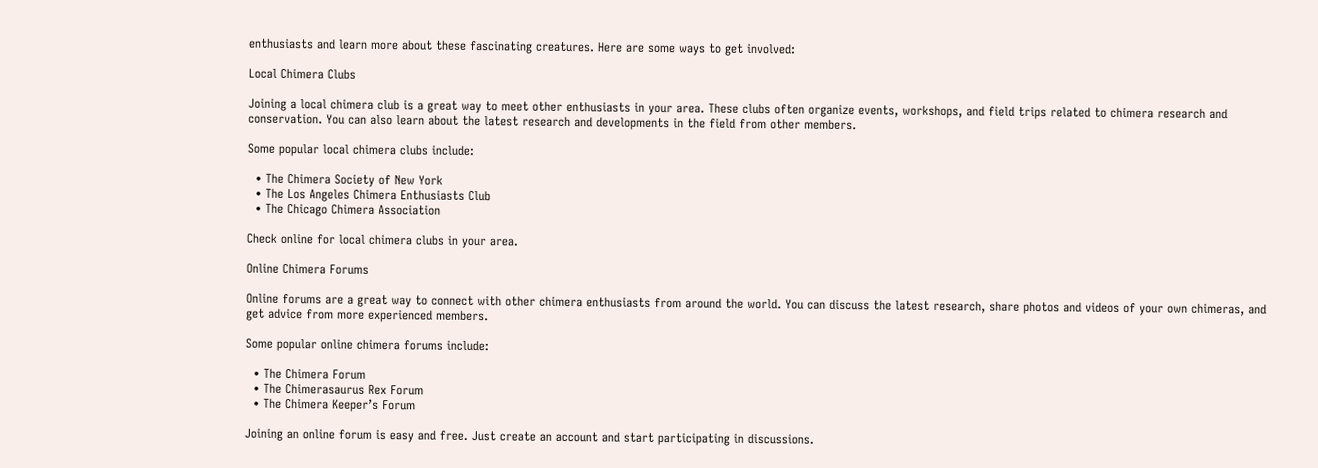enthusiasts and learn more about these fascinating creatures. Here are some ways to get involved:

Local Chimera Clubs

Joining a local chimera club is a great way to meet other enthusiasts in your area. These clubs often organize events, workshops, and field trips related to chimera research and conservation. You can also learn about the latest research and developments in the field from other members.

Some popular local chimera clubs include:

  • The Chimera Society of New York
  • The Los Angeles Chimera Enthusiasts Club
  • The Chicago Chimera Association

Check online for local chimera clubs in your area.

Online Chimera Forums

Online forums are a great way to connect with other chimera enthusiasts from around the world. You can discuss the latest research, share photos and videos of your own chimeras, and get advice from more experienced members.

Some popular online chimera forums include:

  • The Chimera Forum
  • The Chimerasaurus Rex Forum
  • The Chimera Keeper’s Forum

Joining an online forum is easy and free. Just create an account and start participating in discussions.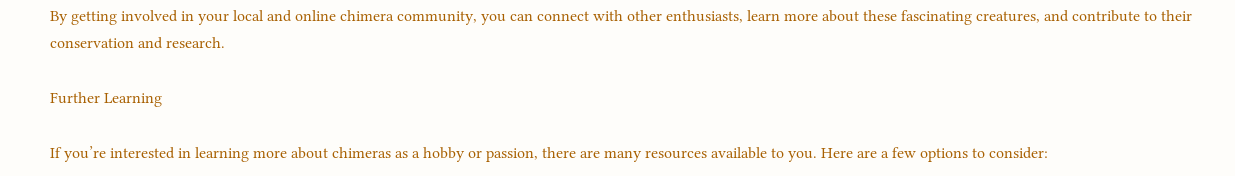By getting involved in your local and online chimera community, you can connect with other enthusiasts, learn more about these fascinating creatures, and contribute to their conservation and research.

Further Learning

If you’re interested in learning more about chimeras as a hobby or passion, there are many resources available to you. Here are a few options to consider: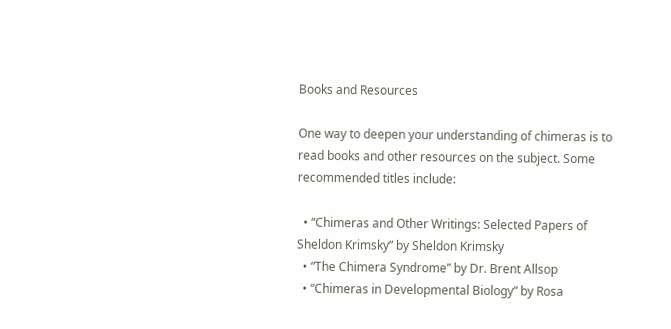Books and Resources

One way to deepen your understanding of chimeras is to read books and other resources on the subject. Some recommended titles include:

  • “Chimeras and Other Writings: Selected Papers of Sheldon Krimsky” by Sheldon Krimsky
  • “The Chimera Syndrome” by Dr. Brent Allsop
  • “Chimeras in Developmental Biology” by Rosa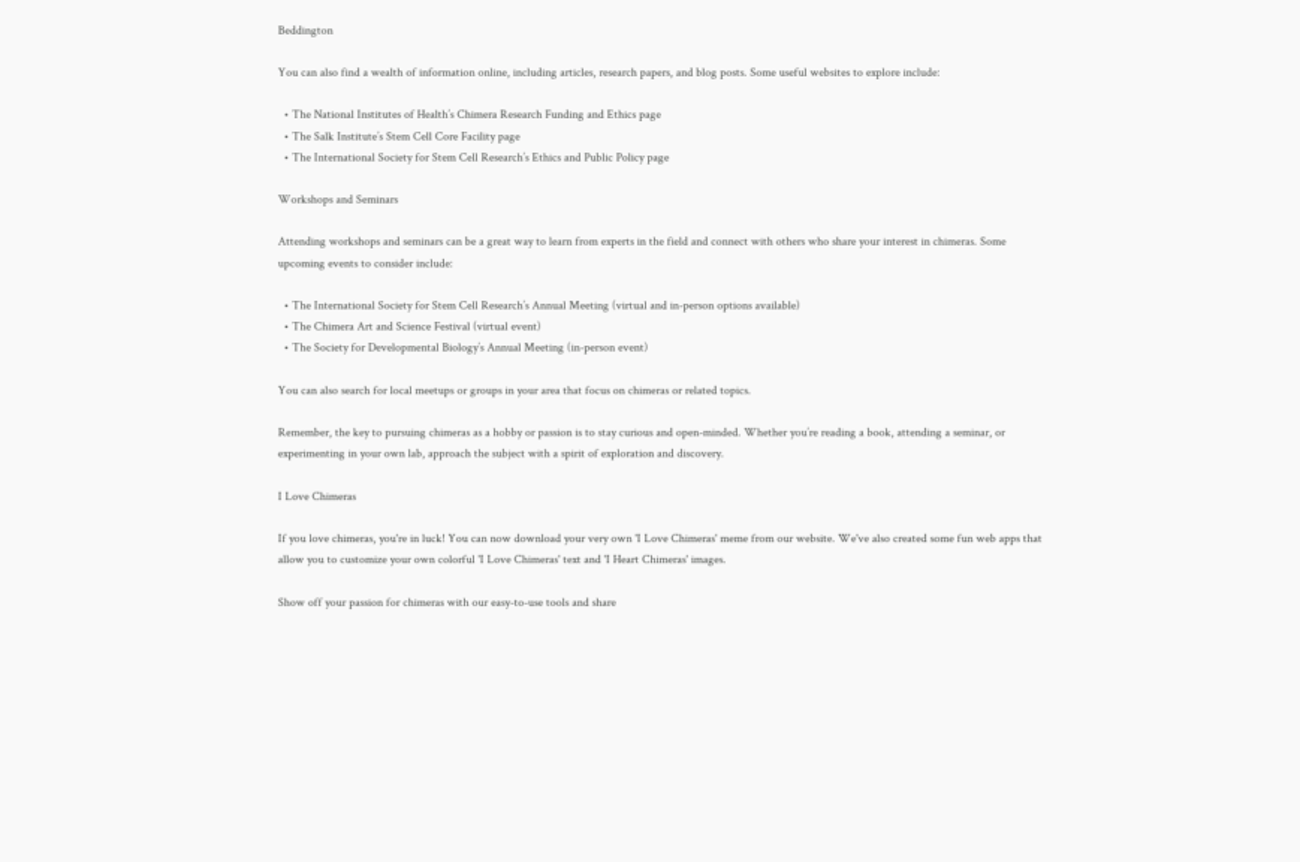Beddington

You can also find a wealth of information online, including articles, research papers, and blog posts. Some useful websites to explore include:

  • The National Institutes of Health’s Chimera Research Funding and Ethics page
  • The Salk Institute’s Stem Cell Core Facility page
  • The International Society for Stem Cell Research’s Ethics and Public Policy page

Workshops and Seminars

Attending workshops and seminars can be a great way to learn from experts in the field and connect with others who share your interest in chimeras. Some upcoming events to consider include:

  • The International Society for Stem Cell Research’s Annual Meeting (virtual and in-person options available)
  • The Chimera Art and Science Festival (virtual event)
  • The Society for Developmental Biology’s Annual Meeting (in-person event)

You can also search for local meetups or groups in your area that focus on chimeras or related topics.

Remember, the key to pursuing chimeras as a hobby or passion is to stay curious and open-minded. Whether you’re reading a book, attending a seminar, or experimenting in your own lab, approach the subject with a spirit of exploration and discovery.

I Love Chimeras

If you love chimeras, you're in luck! You can now download your very own 'I Love Chimeras' meme from our website. We've also created some fun web apps that allow you to customize your own colorful 'I Love Chimeras' text and 'I Heart Chimeras' images.

Show off your passion for chimeras with our easy-to-use tools and share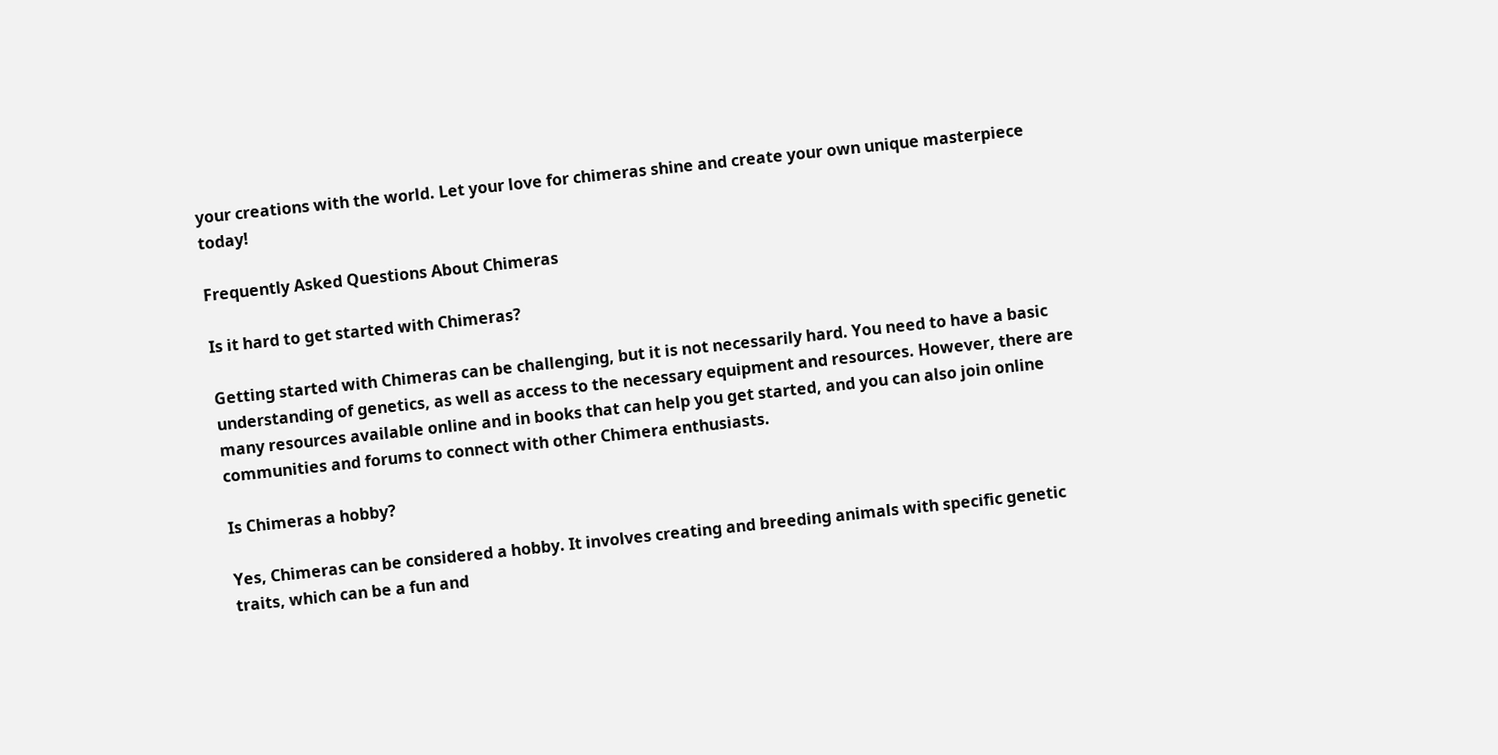your creations with the world. Let your love for chimeras shine and create your own unique masterpiece today!

Frequently Asked Questions About Chimeras

Is it hard to get started with Chimeras?

Getting started with Chimeras can be challenging, but it is not necessarily hard. You need to have a basic understanding of genetics, as well as access to the necessary equipment and resources. However, there are many resources available online and in books that can help you get started, and you can also join online communities and forums to connect with other Chimera enthusiasts.

Is Chimeras a hobby?

Yes, Chimeras can be considered a hobby. It involves creating and breeding animals with specific genetic traits, which can be a fun and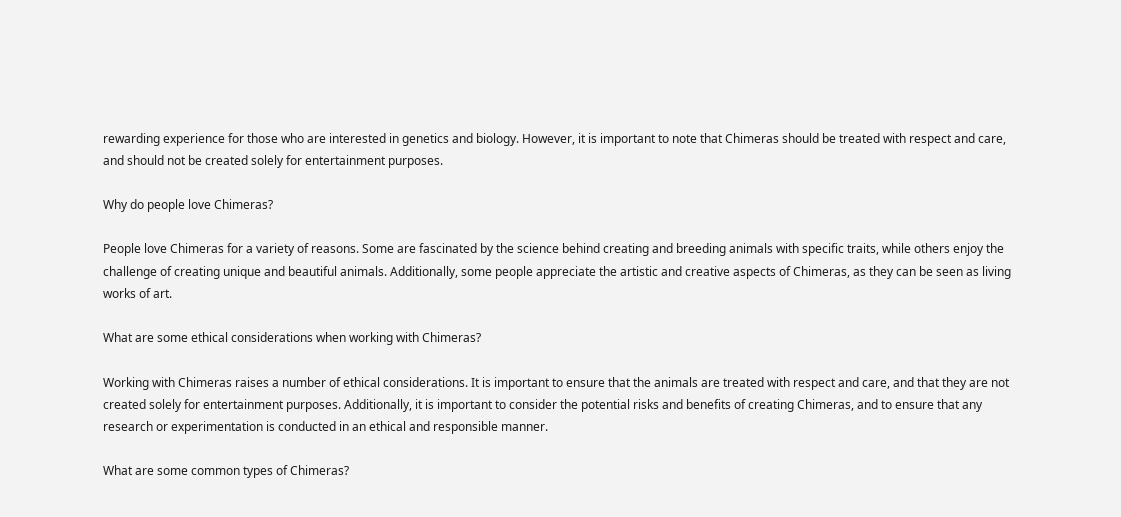rewarding experience for those who are interested in genetics and biology. However, it is important to note that Chimeras should be treated with respect and care, and should not be created solely for entertainment purposes.

Why do people love Chimeras?

People love Chimeras for a variety of reasons. Some are fascinated by the science behind creating and breeding animals with specific traits, while others enjoy the challenge of creating unique and beautiful animals. Additionally, some people appreciate the artistic and creative aspects of Chimeras, as they can be seen as living works of art.

What are some ethical considerations when working with Chimeras?

Working with Chimeras raises a number of ethical considerations. It is important to ensure that the animals are treated with respect and care, and that they are not created solely for entertainment purposes. Additionally, it is important to consider the potential risks and benefits of creating Chimeras, and to ensure that any research or experimentation is conducted in an ethical and responsible manner.

What are some common types of Chimeras?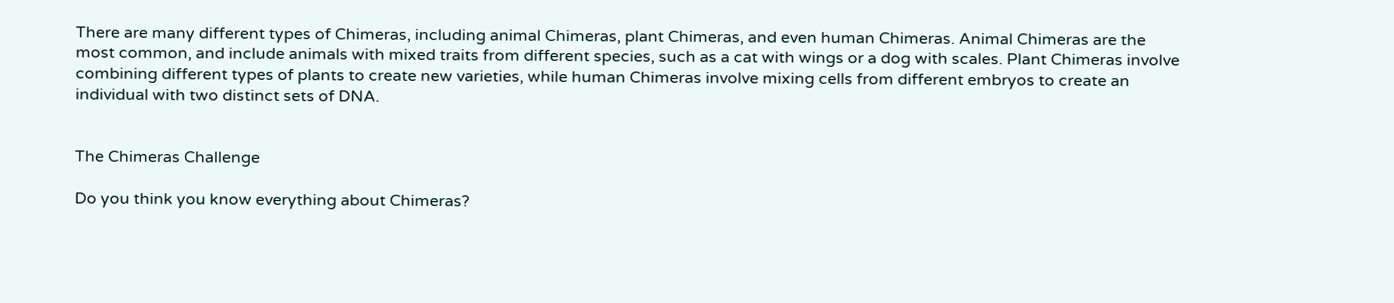There are many different types of Chimeras, including animal Chimeras, plant Chimeras, and even human Chimeras. Animal Chimeras are the most common, and include animals with mixed traits from different species, such as a cat with wings or a dog with scales. Plant Chimeras involve combining different types of plants to create new varieties, while human Chimeras involve mixing cells from different embryos to create an individual with two distinct sets of DNA.


The Chimeras Challenge

Do you think you know everything about Chimeras?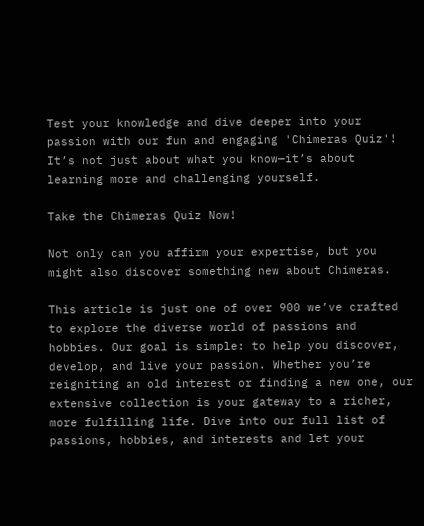Test your knowledge and dive deeper into your passion with our fun and engaging 'Chimeras Quiz'! It’s not just about what you know—it’s about learning more and challenging yourself.

Take the Chimeras Quiz Now!

Not only can you affirm your expertise, but you might also discover something new about Chimeras.

This article is just one of over 900 we’ve crafted to explore the diverse world of passions and hobbies. Our goal is simple: to help you discover, develop, and live your passion. Whether you’re reigniting an old interest or finding a new one, our extensive collection is your gateway to a richer, more fulfilling life. Dive into our full list of passions, hobbies, and interests and let your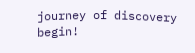journey of discovery begin!